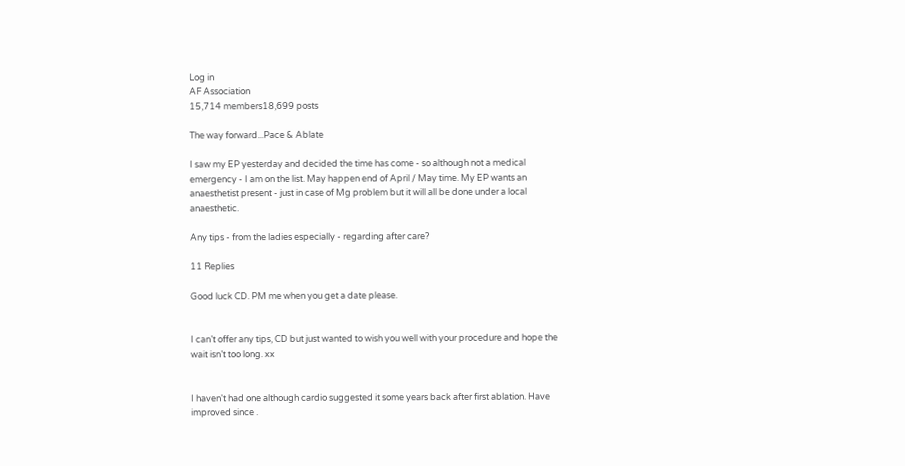Log in
AF Association
15,714 members18,699 posts

The way forward...Pace & Ablate

I saw my EP yesterday and decided the time has come - so although not a medical emergency - I am on the list. May happen end of April / May time. My EP wants an anaesthetist present - just in case of Mg problem but it will all be done under a local anaesthetic.

Any tips - from the ladies especially - regarding after care?

11 Replies

Good luck CD. PM me when you get a date please.


I can’t offer any tips, CD but just wanted to wish you well with your procedure and hope the wait isn’t too long. xx


I haven't had one although cardio suggested it some years back after first ablation. Have improved since .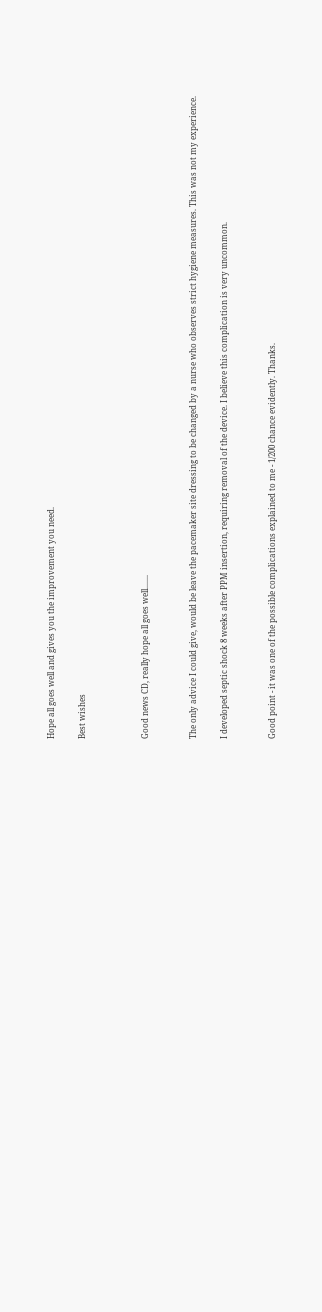Hope all goes well and gives you the improvement you need.

Best wishes



Good news CD, really hope all goes well.......


The only advice I could give, would be leave the pacemaker site dressing to be changed by a nurse who observes strict hygiene measures. This was not my experience.

I developed septic shock 8 weeks after PPM insertion, requiring removal of the device. I believe this complication is very uncommon.


Good point - it was one of the possible complications explained to me - 1/200 chance evidently. Thanks.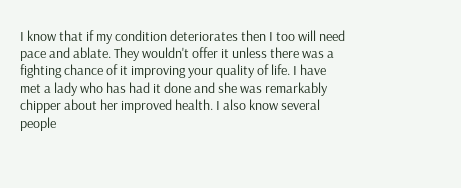I know that if my condition deteriorates then I too will need pace and ablate. They wouldn't offer it unless there was a fighting chance of it improving your quality of life. I have met a lady who has had it done and she was remarkably chipper about her improved health. I also know several people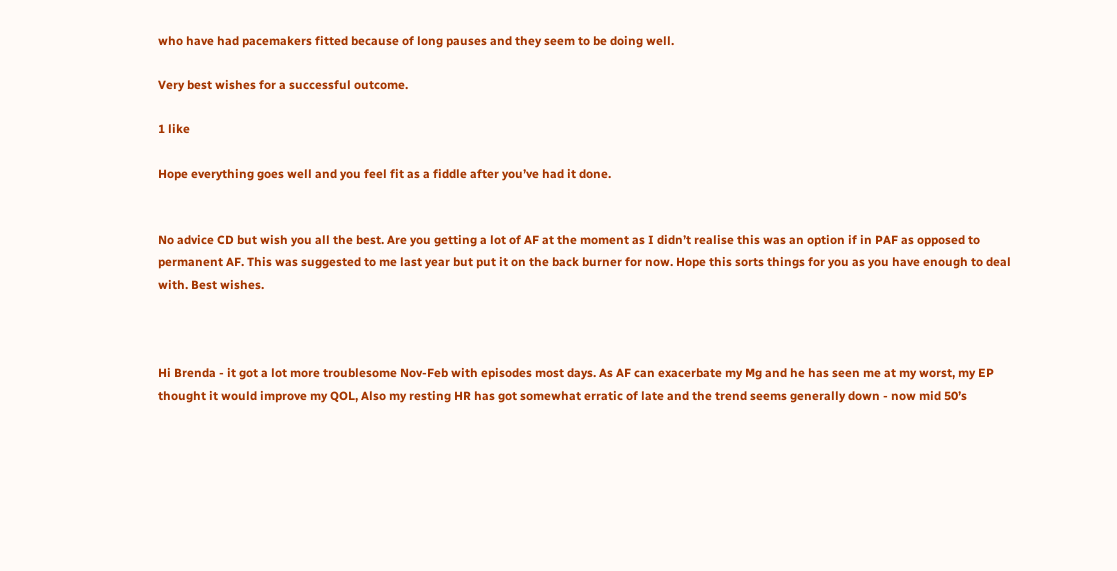who have had pacemakers fitted because of long pauses and they seem to be doing well.

Very best wishes for a successful outcome.

1 like

Hope everything goes well and you feel fit as a fiddle after you’ve had it done.


No advice CD but wish you all the best. Are you getting a lot of AF at the moment as I didn’t realise this was an option if in PAF as opposed to permanent AF. This was suggested to me last year but put it on the back burner for now. Hope this sorts things for you as you have enough to deal with. Best wishes.



Hi Brenda - it got a lot more troublesome Nov-Feb with episodes most days. As AF can exacerbate my Mg and he has seen me at my worst, my EP thought it would improve my QOL, Also my resting HR has got somewhat erratic of late and the trend seems generally down - now mid 50’s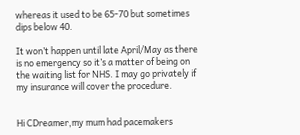whereas it used to be 65-70 but sometimes dips below 40.

It won’t happen until late April/May as there is no emergency so it’s a matter of being on the waiting list for NHS. I may go privately if my insurance will cover the procedure.


Hi CDreamer,my mum had pacemakers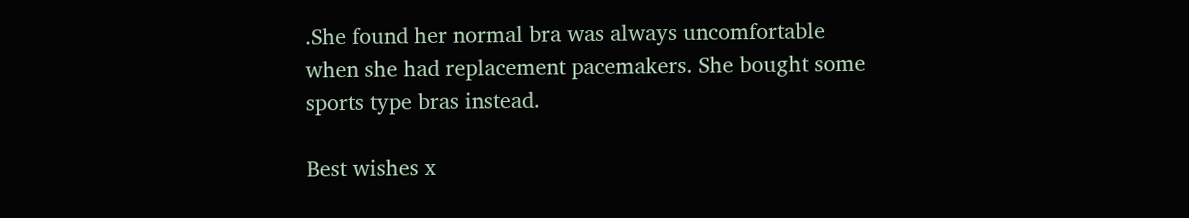.She found her normal bra was always uncomfortable when she had replacement pacemakers. She bought some sports type bras instead.

Best wishes x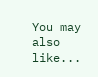You may also like...